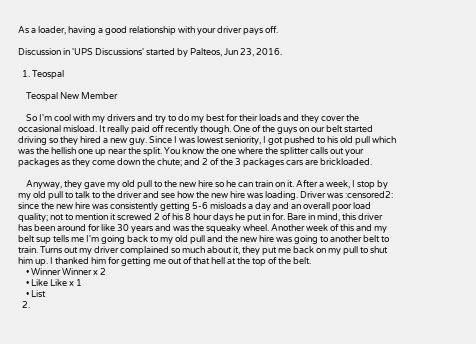As a loader, having a good relationship with your driver pays off.

Discussion in 'UPS Discussions' started by Palteos, Jun 23, 2016.

  1. Teospal

    Teospal New Member

    So I'm cool with my drivers and try to do my best for their loads and they cover the occasional misload. It really paid off recently though. One of the guys on our belt started driving so they hired a new guy. Since I was lowest seniority, I got pushed to his old pull which was the hellish one up near the split. You know the one where the splitter calls out your packages as they come down the chute; and 2 of the 3 packages cars are brickloaded.

    Anyway, they gave my old pull to the new hire so he can train on it. After a week, I stop by my old pull to talk to the driver and see how the new hire was loading. Driver was :censored2: since the new hire was consistently getting 5-6 misloads a day and an overall poor load quality; not to mention it screwed 2 of his 8 hour days he put in for. Bare in mind, this driver has been around for like 30 years and was the squeaky wheel. Another week of this and my belt sup tells me I'm going back to my old pull and the new hire was going to another belt to train. Turns out my driver complained so much about it, they put me back on my pull to shut him up. I thanked him for getting me out of that hell at the top of the belt.
    • Winner Winner x 2
    • Like Like x 1
    • List
  2.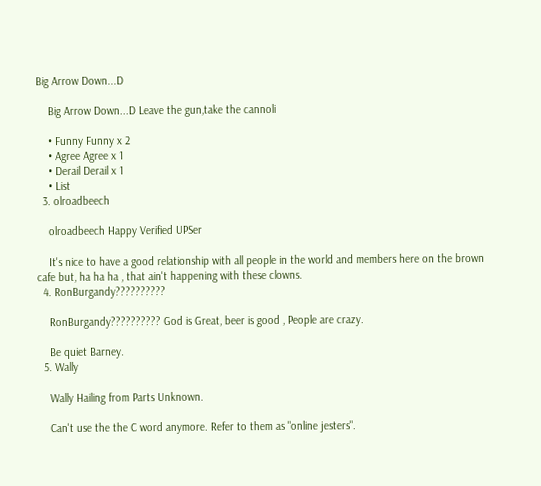Big Arrow Down...D

    Big Arrow Down...D Leave the gun,take the cannoli

    • Funny Funny x 2
    • Agree Agree x 1
    • Derail Derail x 1
    • List
  3. olroadbeech

    olroadbeech Happy Verified UPSer

    It's nice to have a good relationship with all people in the world and members here on the brown cafe but, ha ha ha , that ain't happening with these clowns.
  4. RonBurgandy??????????

    RonBurgandy?????????? God is Great, beer is good , People are crazy.

    Be quiet Barney.
  5. Wally

    Wally Hailing from Parts Unknown.

    Can't use the the C word anymore. Refer to them as "online jesters".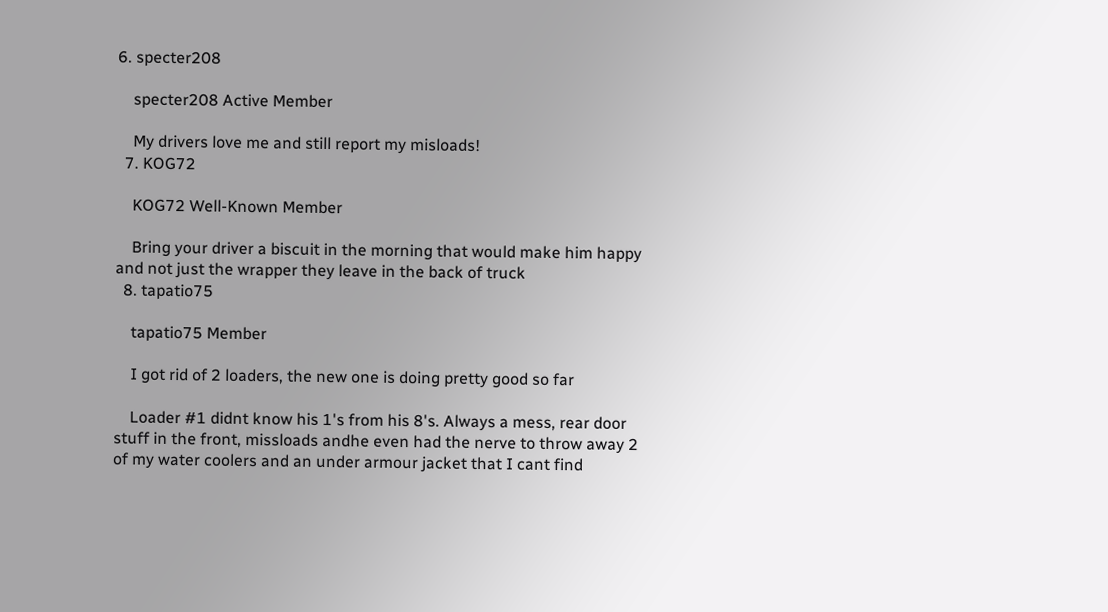6. specter208

    specter208 Active Member

    My drivers love me and still report my misloads!
  7. KOG72

    KOG72 Well-Known Member

    Bring your driver a biscuit in the morning that would make him happy and not just the wrapper they leave in the back of truck
  8. tapatio75

    tapatio75 Member

    I got rid of 2 loaders, the new one is doing pretty good so far

    Loader #1 didnt know his 1's from his 8's. Always a mess, rear door stuff in the front, missloads andhe even had the nerve to throw away 2 of my water coolers and an under armour jacket that I cant find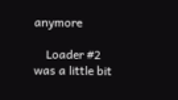anymore

    Loader #2 was a little bit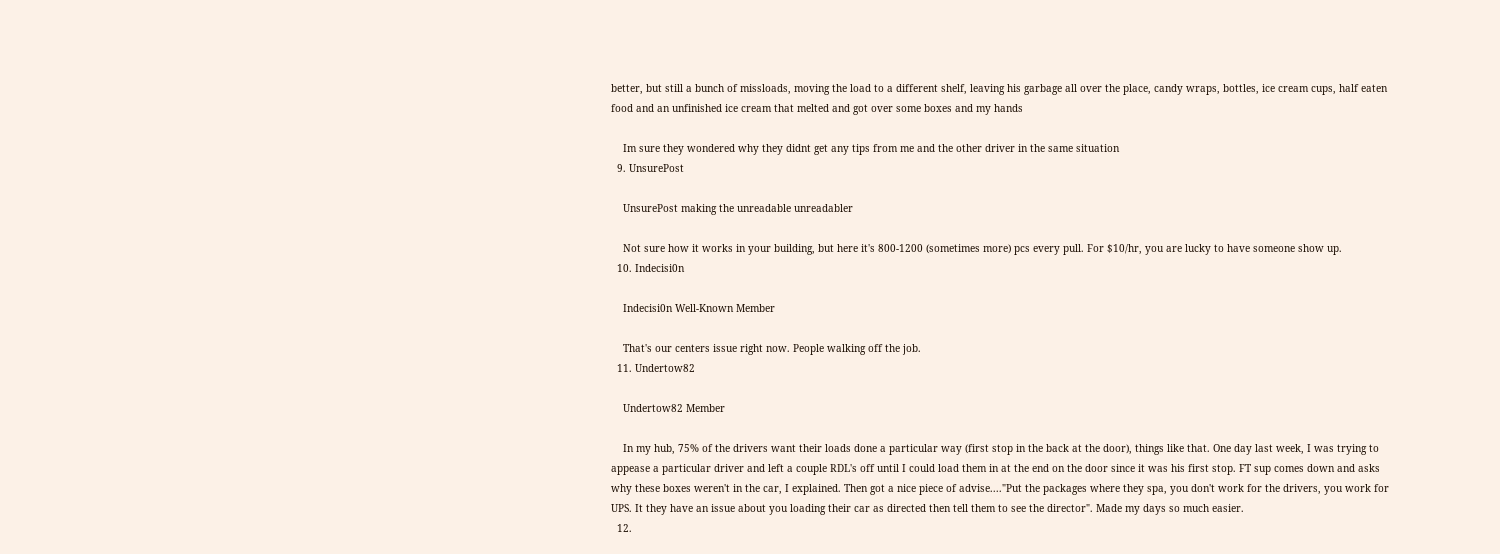better, but still a bunch of missloads, moving the load to a different shelf, leaving his garbage all over the place, candy wraps, bottles, ice cream cups, half eaten food and an unfinished ice cream that melted and got over some boxes and my hands

    Im sure they wondered why they didnt get any tips from me and the other driver in the same situation
  9. UnsurePost

    UnsurePost making the unreadable unreadabler

    Not sure how it works in your building, but here it's 800-1200 (sometimes more) pcs every pull. For $10/hr, you are lucky to have someone show up.
  10. Indecisi0n

    Indecisi0n Well-Known Member

    That's our centers issue right now. People walking off the job.
  11. Undertow82

    Undertow82 Member

    In my hub, 75% of the drivers want their loads done a particular way (first stop in the back at the door), things like that. One day last week, I was trying to appease a particular driver and left a couple RDL's off until I could load them in at the end on the door since it was his first stop. FT sup comes down and asks why these boxes weren't in the car, I explained. Then got a nice piece of advise...."Put the packages where they spa, you don't work for the drivers, you work for UPS. It they have an issue about you loading their car as directed then tell them to see the director". Made my days so much easier.
  12.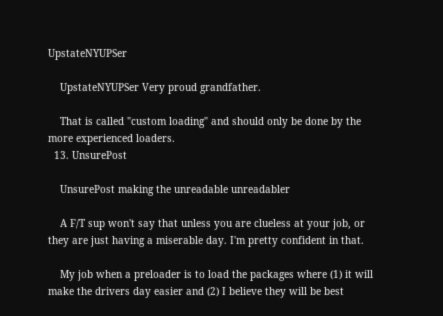UpstateNYUPSer

    UpstateNYUPSer Very proud grandfather.

    That is called "custom loading" and should only be done by the more experienced loaders.
  13. UnsurePost

    UnsurePost making the unreadable unreadabler

    A F/T sup won't say that unless you are clueless at your job, or they are just having a miserable day. I'm pretty confident in that.

    My job when a preloader is to load the packages where (1) it will make the drivers day easier and (2) I believe they will be best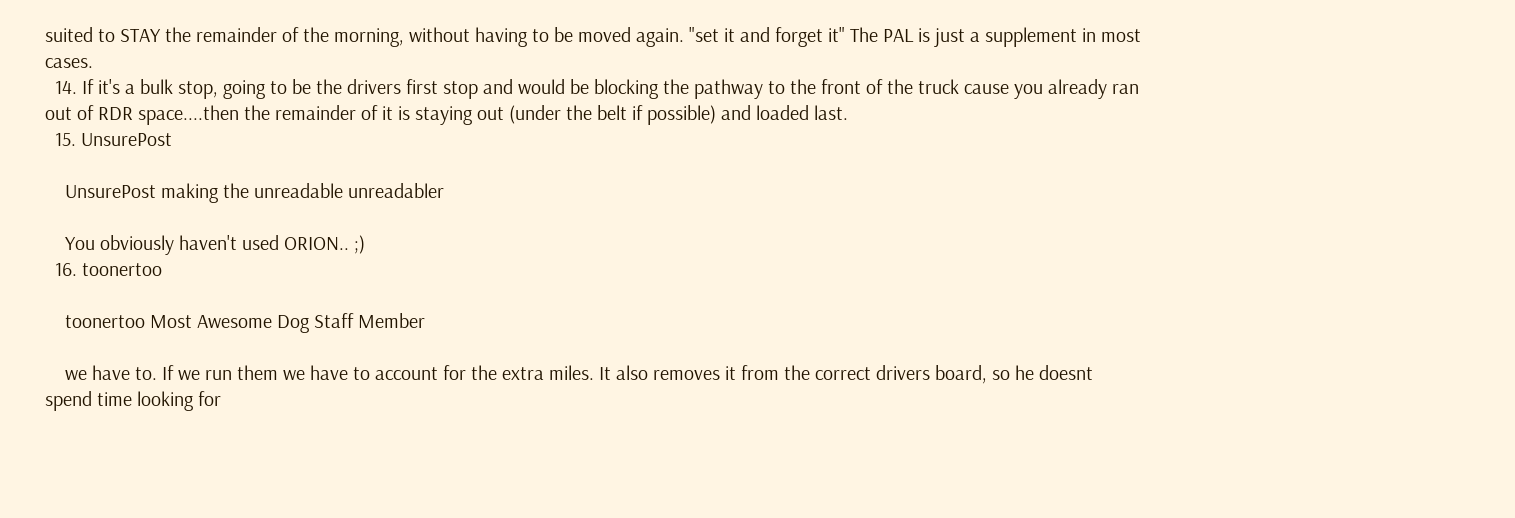suited to STAY the remainder of the morning, without having to be moved again. "set it and forget it" The PAL is just a supplement in most cases.
  14. If it's a bulk stop, going to be the drivers first stop and would be blocking the pathway to the front of the truck cause you already ran out of RDR space....then the remainder of it is staying out (under the belt if possible) and loaded last.
  15. UnsurePost

    UnsurePost making the unreadable unreadabler

    You obviously haven't used ORION.. ;)
  16. toonertoo

    toonertoo Most Awesome Dog Staff Member

    we have to. If we run them we have to account for the extra miles. It also removes it from the correct drivers board, so he doesnt spend time looking for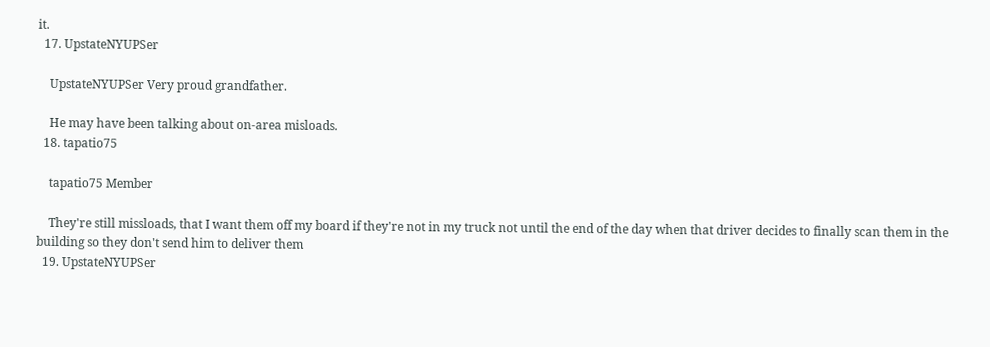it.
  17. UpstateNYUPSer

    UpstateNYUPSer Very proud grandfather.

    He may have been talking about on-area misloads.
  18. tapatio75

    tapatio75 Member

    They're still missloads, that I want them off my board if they're not in my truck not until the end of the day when that driver decides to finally scan them in the building so they don't send him to deliver them
  19. UpstateNYUPSer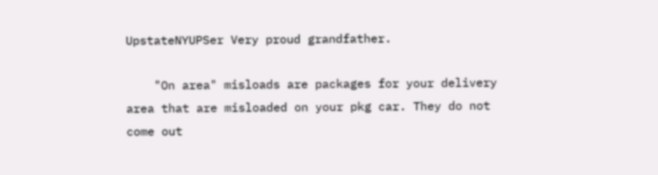UpstateNYUPSer Very proud grandfather.

    "On area" misloads are packages for your delivery area that are misloaded on your pkg car. They do not come out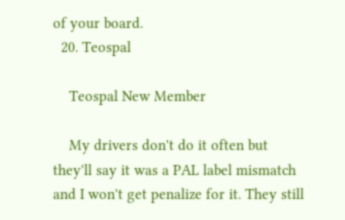of your board.
  20. Teospal

    Teospal New Member

    My drivers don't do it often but they'll say it was a PAL label mismatch and I won't get penalize for it. They still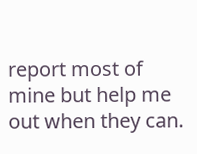report most of mine but help me out when they can.